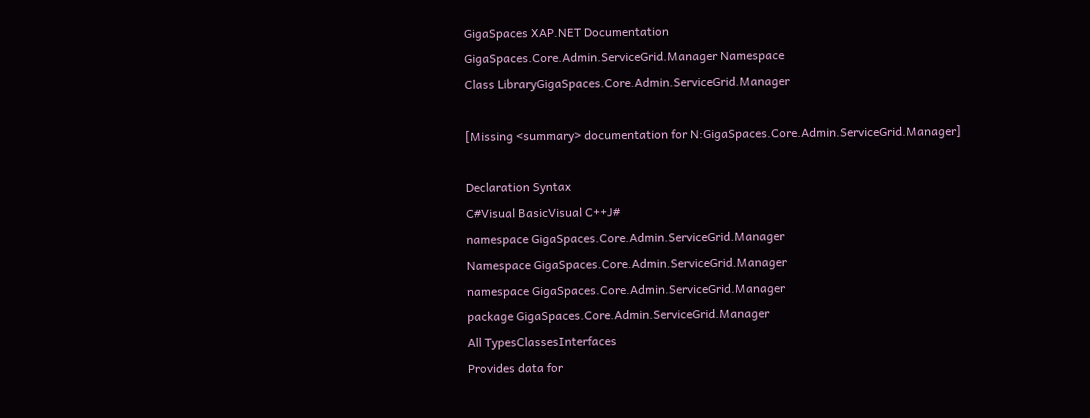GigaSpaces XAP.NET Documentation
GigaSpaces.Core.Admin.ServiceGrid.Manager Namespace
Class LibraryGigaSpaces.Core.Admin.ServiceGrid.Manager

[Missing <summary> documentation for N:GigaSpaces.Core.Admin.ServiceGrid.Manager]

Declaration Syntax
C#Visual BasicVisual C++J#
namespace GigaSpaces.Core.Admin.ServiceGrid.Manager
Namespace GigaSpaces.Core.Admin.ServiceGrid.Manager
namespace GigaSpaces.Core.Admin.ServiceGrid.Manager
package GigaSpaces.Core.Admin.ServiceGrid.Manager
All TypesClassesInterfaces
Provides data for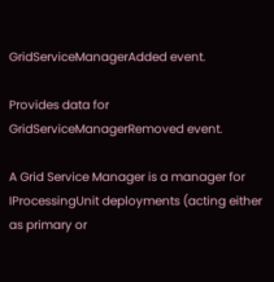GridServiceManagerAdded event.

Provides data for GridServiceManagerRemoved event.

A Grid Service Manager is a manager for IProcessingUnit deployments (acting either as primary or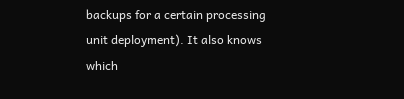backups for a certain processing unit deployment). It also knows which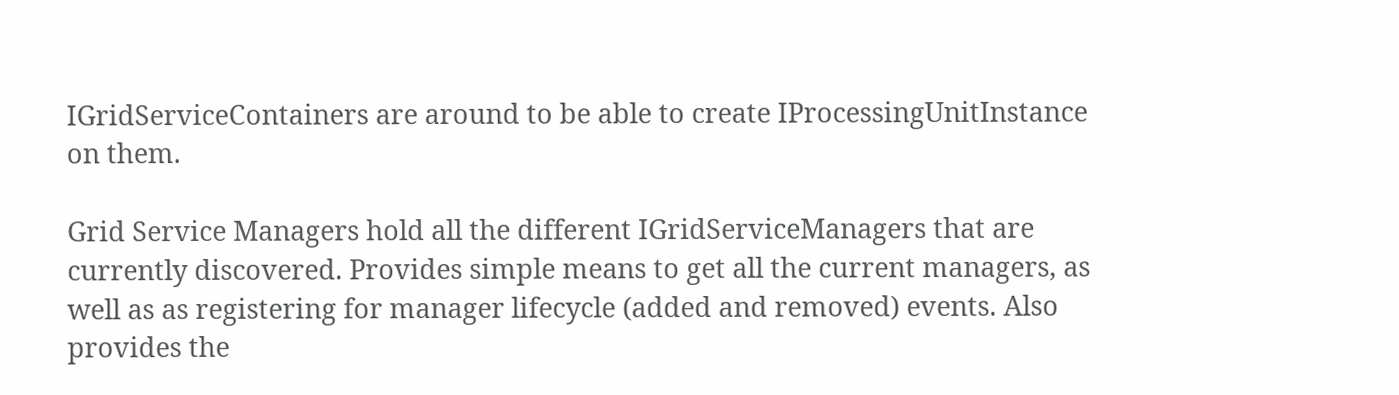IGridServiceContainers are around to be able to create IProcessingUnitInstance on them.

Grid Service Managers hold all the different IGridServiceManagers that are currently discovered. Provides simple means to get all the current managers, as well as as registering for manager lifecycle (added and removed) events. Also provides the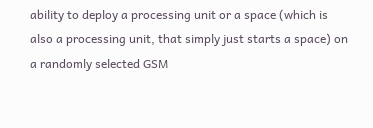ability to deploy a processing unit or a space (which is also a processing unit, that simply just starts a space) on a randomly selected GSM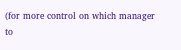(for more control on which manager to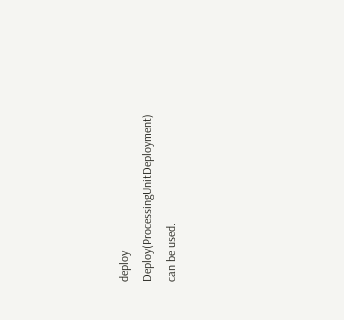deploy Deploy(ProcessingUnitDeployment) can be used.